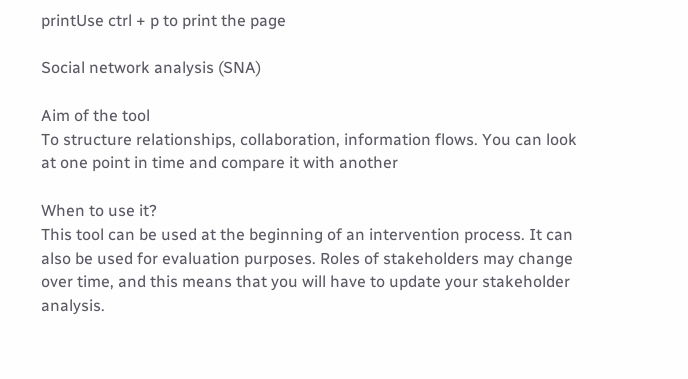printUse ctrl + p to print the page

Social network analysis (SNA)

Aim of the tool
To structure relationships, collaboration, information flows. You can look at one point in time and compare it with another

When to use it?
This tool can be used at the beginning of an intervention process. It can also be used for evaluation purposes. Roles of stakeholders may change over time, and this means that you will have to update your stakeholder analysis.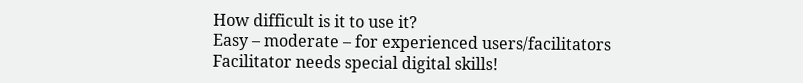How difficult is it to use it?
Easy – moderate – for experienced users/facilitators
Facilitator needs special digital skills!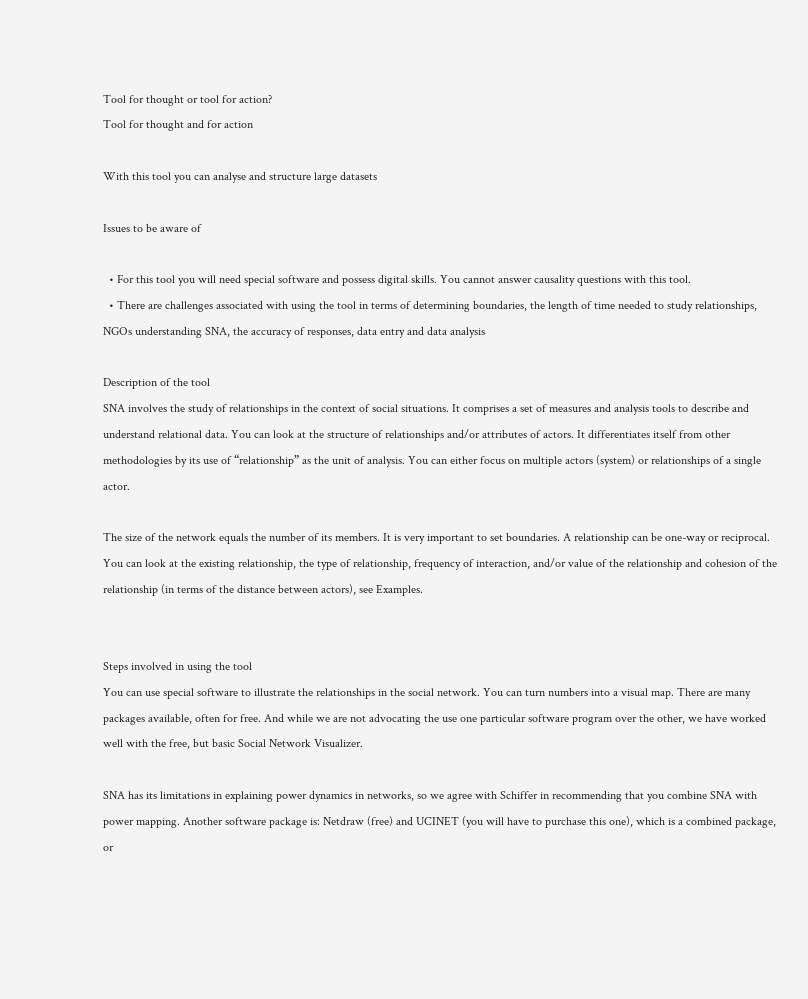Tool for thought or tool for action?
Tool for thought and for action

With this tool you can analyse and structure large datasets

Issues to be aware of

  • For this tool you will need special software and possess digital skills. You cannot answer causality questions with this tool.
  • There are challenges associated with using the tool in terms of determining boundaries, the length of time needed to study relationships, NGOs understanding SNA, the accuracy of responses, data entry and data analysis

Description of the tool
SNA involves the study of relationships in the context of social situations. It comprises a set of measures and analysis tools to describe and understand relational data. You can look at the structure of relationships and/or attributes of actors. It differentiates itself from other methodologies by its use of “relationship” as the unit of analysis. You can either focus on multiple actors (system) or relationships of a single actor.

The size of the network equals the number of its members. It is very important to set boundaries. A relationship can be one-way or reciprocal. You can look at the existing relationship, the type of relationship, frequency of interaction, and/or value of the relationship and cohesion of the relationship (in terms of the distance between actors), see Examples.


Steps involved in using the tool
You can use special software to illustrate the relationships in the social network. You can turn numbers into a visual map. There are many packages available, often for free. And while we are not advocating the use one particular software program over the other, we have worked well with the free, but basic Social Network Visualizer.

SNA has its limitations in explaining power dynamics in networks, so we agree with Schiffer in recommending that you combine SNA with power mapping. Another software package is: Netdraw (free) and UCINET (you will have to purchase this one), which is a combined package, or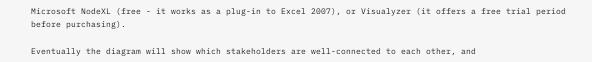Microsoft NodeXL (free - it works as a plug-in to Excel 2007), or Visualyzer (it offers a free trial period before purchasing).

Eventually the diagram will show which stakeholders are well-connected to each other, and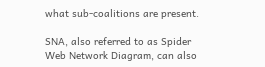what sub-coalitions are present.

SNA, also referred to as Spider Web Network Diagram, can also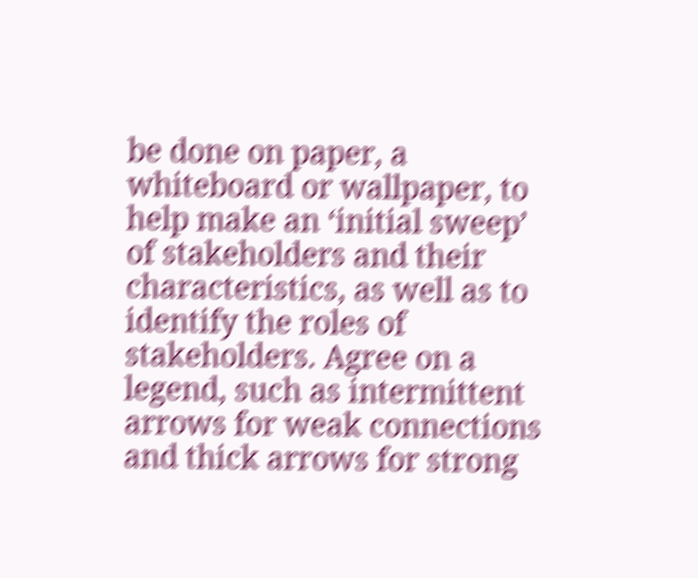be done on paper, a whiteboard or wallpaper, to help make an ‘initial sweep’ of stakeholders and their characteristics, as well as to identify the roles of stakeholders. Agree on a legend, such as intermittent arrows for weak connections and thick arrows for strong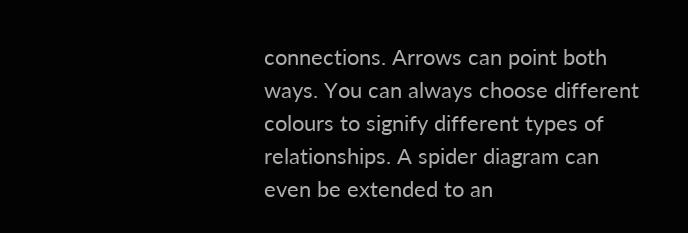connections. Arrows can point both ways. You can always choose different colours to signify different types of relationships. A spider diagram can even be extended to an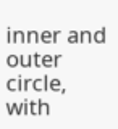inner and outer circle, with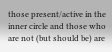those present/active in the inner circle and those who are not (but should be) are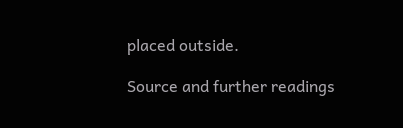placed outside.

Source and further readings